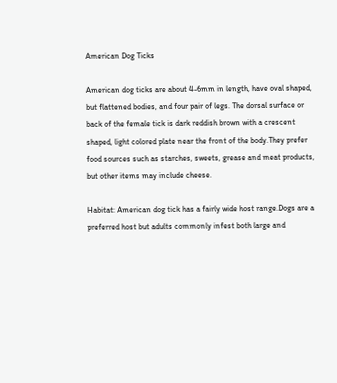American Dog Ticks

American dog ticks are about 4-6mm in length, have oval shaped, but flattened bodies, and four pair of legs. The dorsal surface or back of the female tick is dark reddish brown with a crescent shaped, light colored plate near the front of the body.They prefer food sources such as starches, sweets, grease and meat products, but other items may include cheese.

Habitat: American dog tick has a fairly wide host range.Dogs are a preferred host but adults commonly infest both large and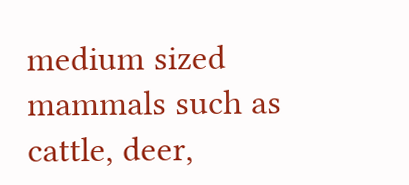medium sized mammals such as cattle, deer,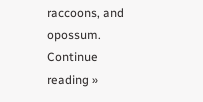raccoons, and opossum. Continue reading »